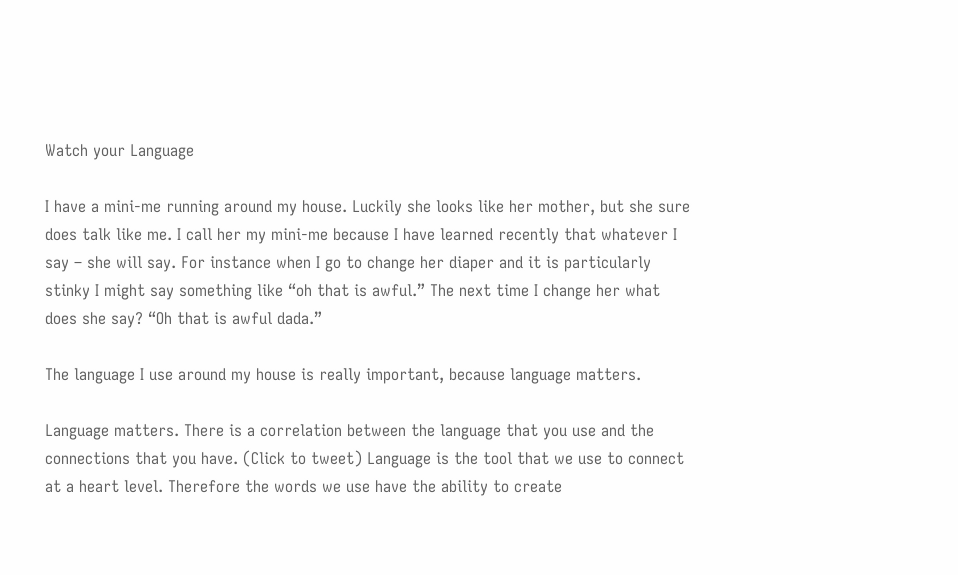Watch your Language

I have a mini-me running around my house. Luckily she looks like her mother, but she sure does talk like me. I call her my mini-me because I have learned recently that whatever I say – she will say. For instance when I go to change her diaper and it is particularly stinky I might say something like “oh that is awful.” The next time I change her what does she say? “Oh that is awful dada.”

The language I use around my house is really important, because language matters.

Language matters. There is a correlation between the language that you use and the connections that you have. (Click to tweet) Language is the tool that we use to connect at a heart level. Therefore the words we use have the ability to create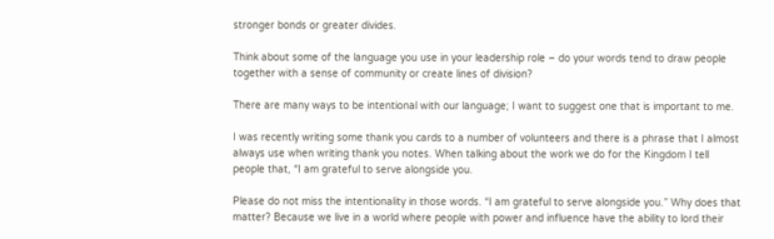stronger bonds or greater divides.

Think about some of the language you use in your leadership role – do your words tend to draw people together with a sense of community or create lines of division?

There are many ways to be intentional with our language; I want to suggest one that is important to me.

I was recently writing some thank you cards to a number of volunteers and there is a phrase that I almost always use when writing thank you notes. When talking about the work we do for the Kingdom I tell people that, “I am grateful to serve alongside you.

Please do not miss the intentionality in those words. “I am grateful to serve alongside you.” Why does that matter? Because we live in a world where people with power and influence have the ability to lord their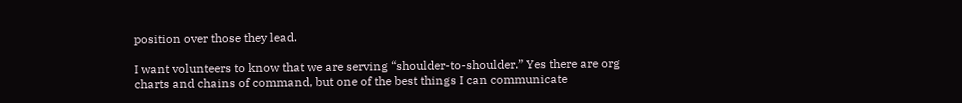position over those they lead.

I want volunteers to know that we are serving “shoulder-to-shoulder.” Yes there are org charts and chains of command, but one of the best things I can communicate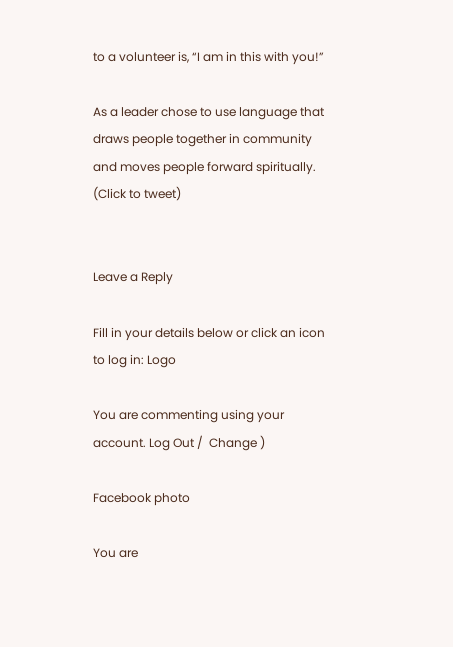to a volunteer is, “I am in this with you!”

As a leader chose to use language that draws people together in community and moves people forward spiritually. (Click to tweet)


Leave a Reply

Fill in your details below or click an icon to log in: Logo

You are commenting using your account. Log Out /  Change )

Facebook photo

You are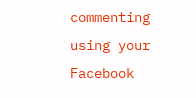commenting using your Facebook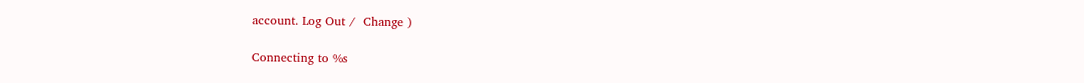account. Log Out /  Change )

Connecting to %s